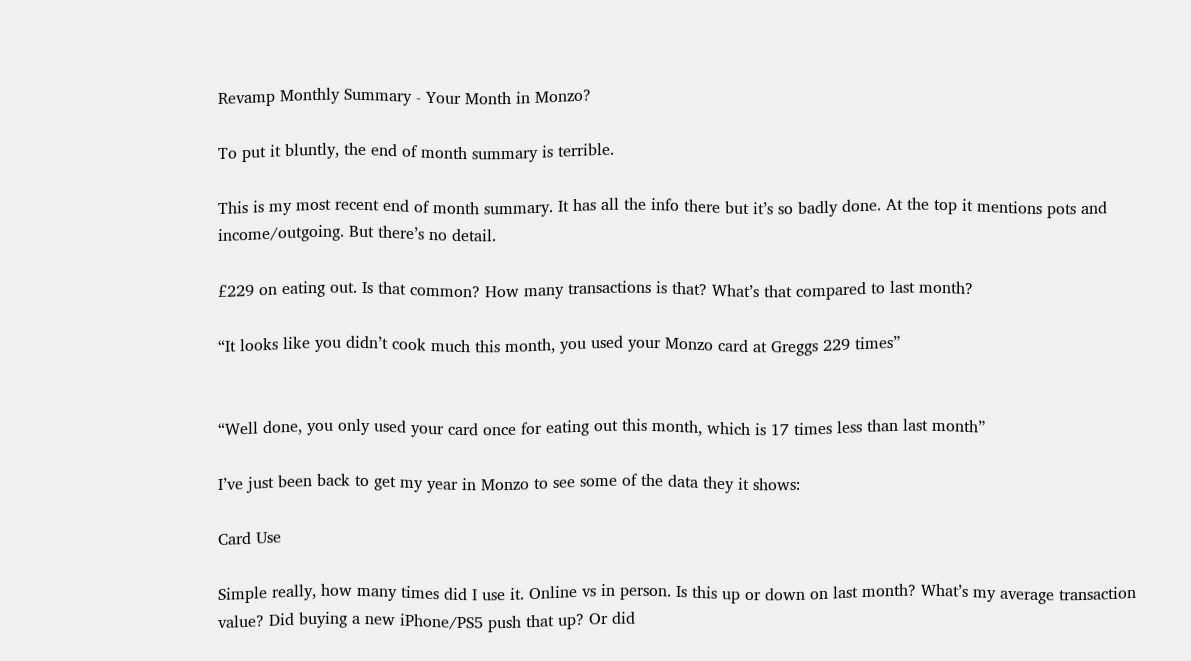Revamp Monthly Summary - Your Month in Monzo?

To put it bluntly, the end of month summary is terrible.

This is my most recent end of month summary. It has all the info there but it’s so badly done. At the top it mentions pots and income/outgoing. But there’s no detail.

£229 on eating out. Is that common? How many transactions is that? What’s that compared to last month?

“It looks like you didn’t cook much this month, you used your Monzo card at Greggs 229 times”


“Well done, you only used your card once for eating out this month, which is 17 times less than last month”

I’ve just been back to get my year in Monzo to see some of the data they it shows:

Card Use

Simple really, how many times did I use it. Online vs in person. Is this up or down on last month? What’s my average transaction value? Did buying a new iPhone/PS5 push that up? Or did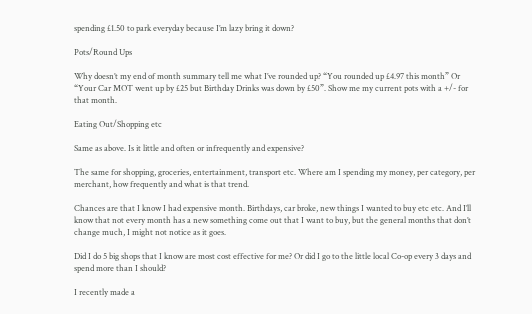spending £1.50 to park everyday because I’m lazy bring it down?

Pots/Round Ups

Why doesn’t my end of month summary tell me what I’ve rounded up? “You rounded up £4.97 this month” Or “Your Car MOT went up by £25 but Birthday Drinks was down by £50”. Show me my current pots with a +/- for that month.

Eating Out/Shopping etc

Same as above. Is it little and often or infrequently and expensive?

The same for shopping, groceries, entertainment, transport etc. Where am I spending my money, per category, per merchant, how frequently and what is that trend.

Chances are that I know I had expensive month. Birthdays, car broke, new things I wanted to buy etc etc. And I’ll know that not every month has a new something come out that I want to buy, but the general months that don’t change much, I might not notice as it goes.

Did I do 5 big shops that I know are most cost effective for me? Or did I go to the little local Co-op every 3 days and spend more than I should?

I recently made a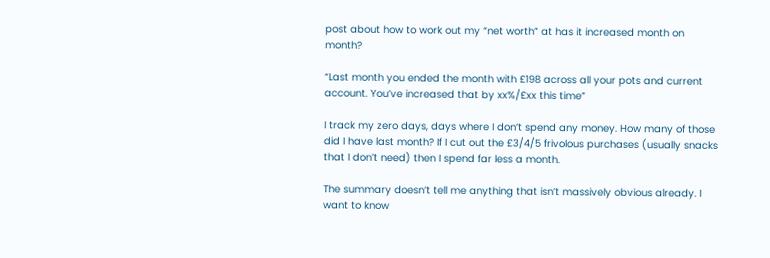post about how to work out my “net worth” at has it increased month on month?

“Last month you ended the month with £198 across all your pots and current account. You’ve increased that by xx%/£xx this time”

I track my zero days, days where I don’t spend any money. How many of those did I have last month? If I cut out the £3/4/5 frivolous purchases (usually snacks that I don’t need) then I spend far less a month.

The summary doesn’t tell me anything that isn’t massively obvious already. I want to know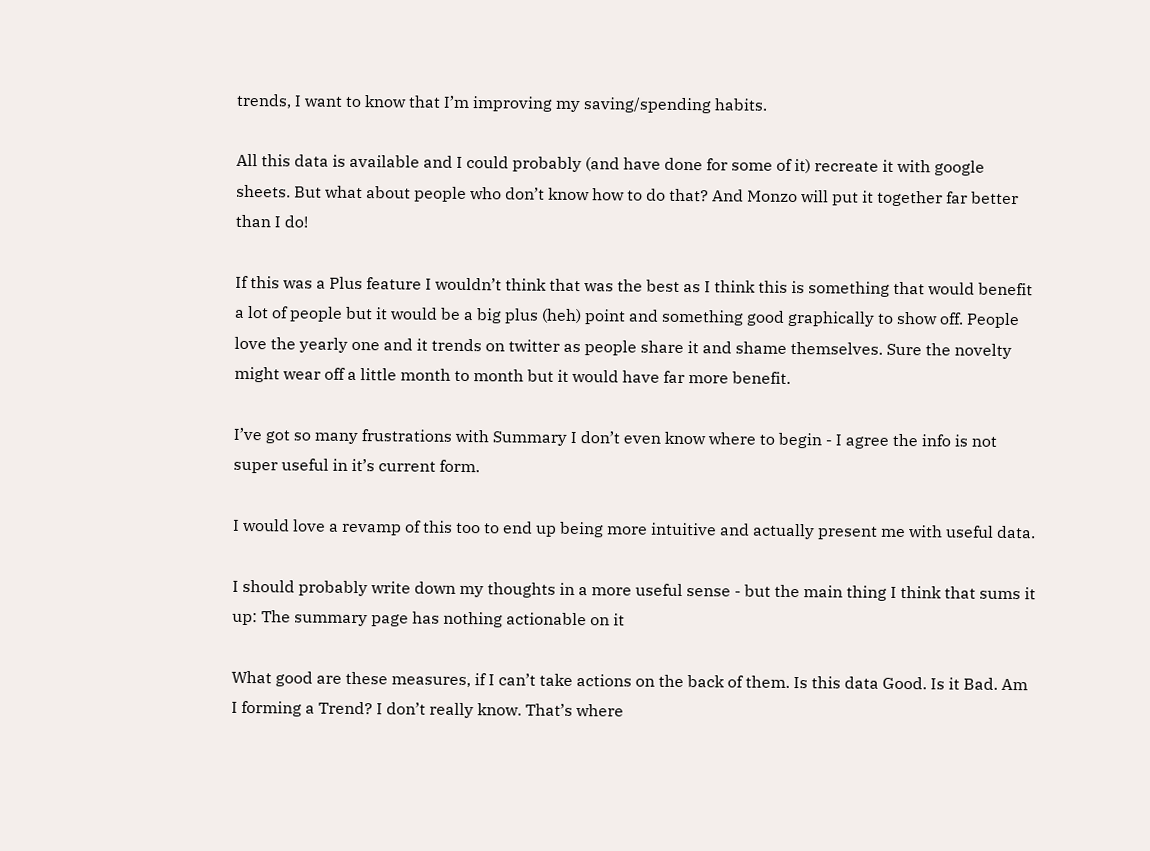trends, I want to know that I’m improving my saving/spending habits.

All this data is available and I could probably (and have done for some of it) recreate it with google sheets. But what about people who don’t know how to do that? And Monzo will put it together far better than I do!

If this was a Plus feature I wouldn’t think that was the best as I think this is something that would benefit a lot of people but it would be a big plus (heh) point and something good graphically to show off. People love the yearly one and it trends on twitter as people share it and shame themselves. Sure the novelty might wear off a little month to month but it would have far more benefit.

I’ve got so many frustrations with Summary I don’t even know where to begin - I agree the info is not super useful in it’s current form.

I would love a revamp of this too to end up being more intuitive and actually present me with useful data.

I should probably write down my thoughts in a more useful sense - but the main thing I think that sums it up: The summary page has nothing actionable on it

What good are these measures, if I can’t take actions on the back of them. Is this data Good. Is it Bad. Am I forming a Trend? I don’t really know. That’s where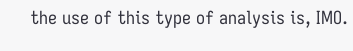the use of this type of analysis is, IMO.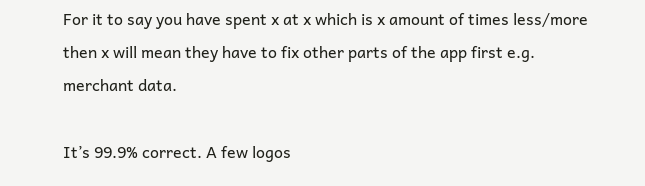For it to say you have spent x at x which is x amount of times less/more then x will mean they have to fix other parts of the app first e.g. merchant data.

It’s 99.9% correct. A few logos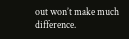out won’t make much difference.